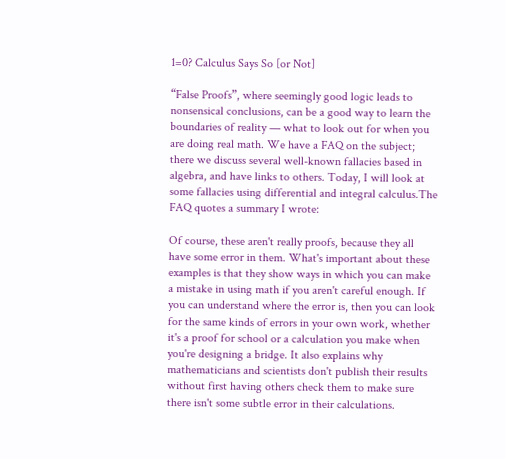1=0? Calculus Says So [or Not]

“False Proofs”, where seemingly good logic leads to nonsensical conclusions, can be a good way to learn the boundaries of reality — what to look out for when you are doing real math. We have a FAQ on the subject; there we discuss several well-known fallacies based in algebra, and have links to others. Today, I will look at some fallacies using differential and integral calculus.The FAQ quotes a summary I wrote:

Of course, these aren't really proofs, because they all have some error in them. What's important about these examples is that they show ways in which you can make a mistake in using math if you aren't careful enough. If you can understand where the error is, then you can look for the same kinds of errors in your own work, whether it's a proof for school or a calculation you make when you're designing a bridge. It also explains why mathematicians and scientists don't publish their results without first having others check them to make sure there isn't some subtle error in their calculations.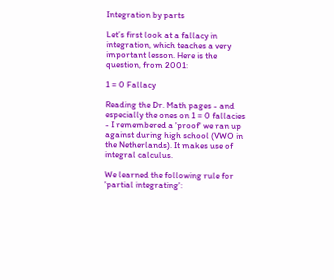Integration by parts

Let’s first look at a fallacy in integration, which teaches a very important lesson. Here is the question, from 2001:

1 = 0 Fallacy

Reading the Dr. Math pages - and especially the ones on 1 = 0 fallacies - I remembered a 'proof' we ran up against during high school (VWO in the Netherlands). It makes use of integral calculus.

We learned the following rule for 'partial integrating':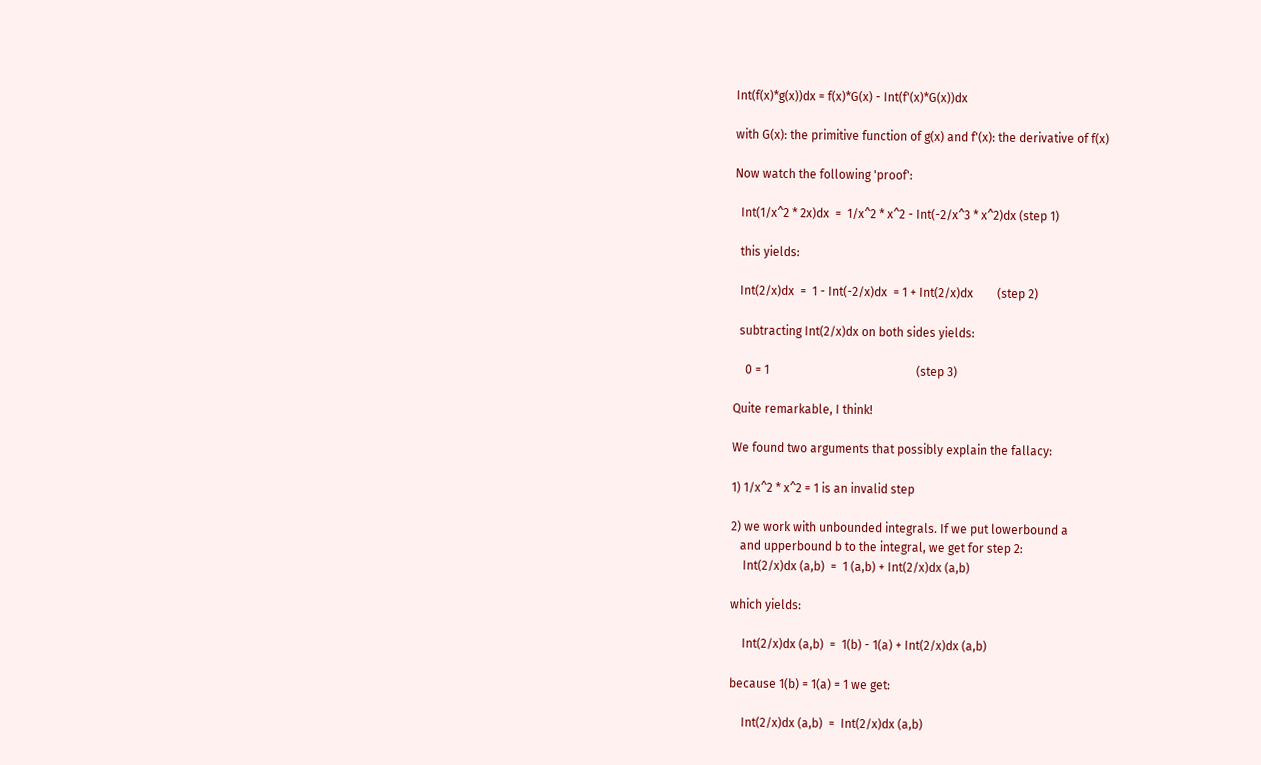Int(f(x)*g(x))dx = f(x)*G(x) - Int(f'(x)*G(x))dx

with G(x): the primitive function of g(x) and f'(x): the derivative of f(x)

Now watch the following 'proof':

  Int(1/x^2 * 2x)dx  =  1/x^2 * x^2 - Int(-2/x^3 * x^2)dx (step 1)

  this yields:

  Int(2/x)dx  =  1 - Int(-2/x)dx  = 1 + Int(2/x)dx        (step 2)

  subtracting Int(2/x)dx on both sides yields:

    0 = 1                                                 (step 3)

Quite remarkable, I think!

We found two arguments that possibly explain the fallacy:

1) 1/x^2 * x^2 = 1 is an invalid step

2) we work with unbounded integrals. If we put lowerbound a
   and upperbound b to the integral, we get for step 2:
    Int(2/x)dx (a,b)  =  1 (a,b) + Int(2/x)dx (a,b)

which yields:

    Int(2/x)dx (a,b)  =  1(b) - 1(a) + Int(2/x)dx (a,b)

because 1(b) = 1(a) = 1 we get:

    Int(2/x)dx (a,b)  =  Int(2/x)dx (a,b)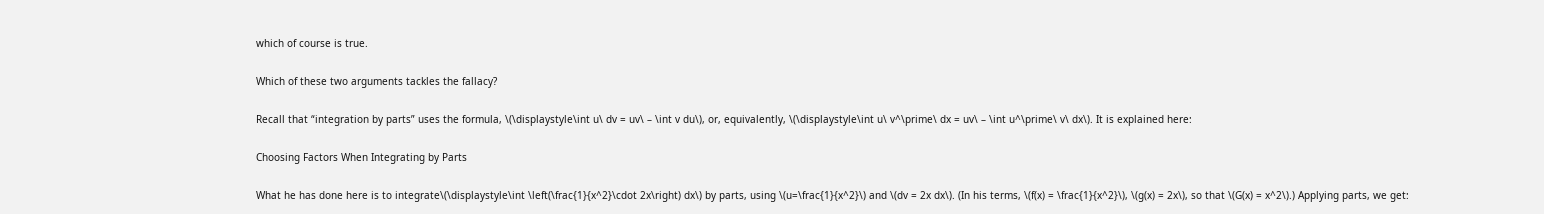which of course is true.

Which of these two arguments tackles the fallacy?

Recall that “integration by parts” uses the formula, \(\displaystyle\int u\ dv = uv\ – \int v du\), or, equivalently, \(\displaystyle\int u\ v^\prime\ dx = uv\ – \int u^\prime\ v\ dx\). It is explained here:

Choosing Factors When Integrating by Parts

What he has done here is to integrate\(\displaystyle\int \left(\frac{1}{x^2}\cdot 2x\right) dx\) by parts, using \(u=\frac{1}{x^2}\) and \(dv = 2x dx\). (In his terms, \(f(x) = \frac{1}{x^2}\), \(g(x) = 2x\), so that \(G(x) = x^2\).) Applying parts, we get: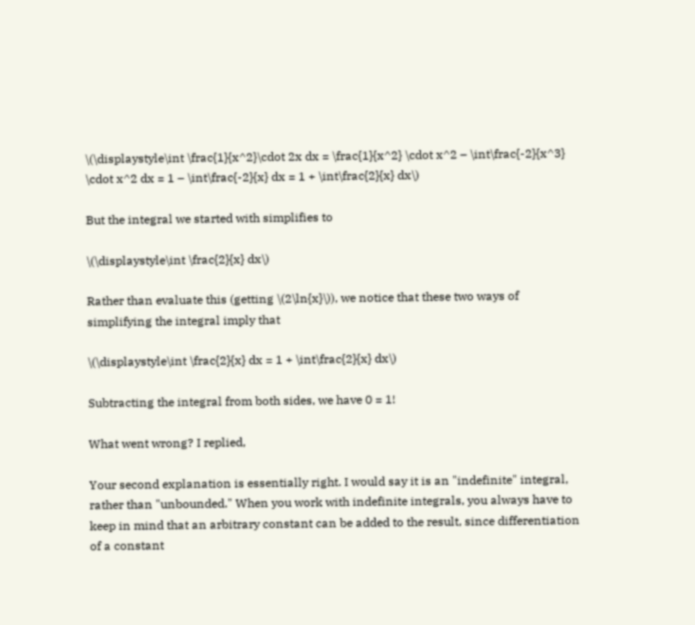\(\displaystyle\int \frac{1}{x^2}\cdot 2x dx = \frac{1}{x^2} \cdot x^2 – \int\frac{-2}{x^3} \cdot x^2 dx = 1 – \int\frac{-2}{x} dx = 1 + \int\frac{2}{x} dx\)

But the integral we started with simplifies to

\(\displaystyle\int \frac{2}{x} dx\)

Rather than evaluate this (getting \(2\ln{x}\)), we notice that these two ways of simplifying the integral imply that

\(\displaystyle\int \frac{2}{x} dx = 1 + \int\frac{2}{x} dx\)

Subtracting the integral from both sides, we have 0 = 1!

What went wrong? I replied,

Your second explanation is essentially right. I would say it is an "indefinite" integral, rather than "unbounded." When you work with indefinite integrals, you always have to keep in mind that an arbitrary constant can be added to the result, since differentiation of a constant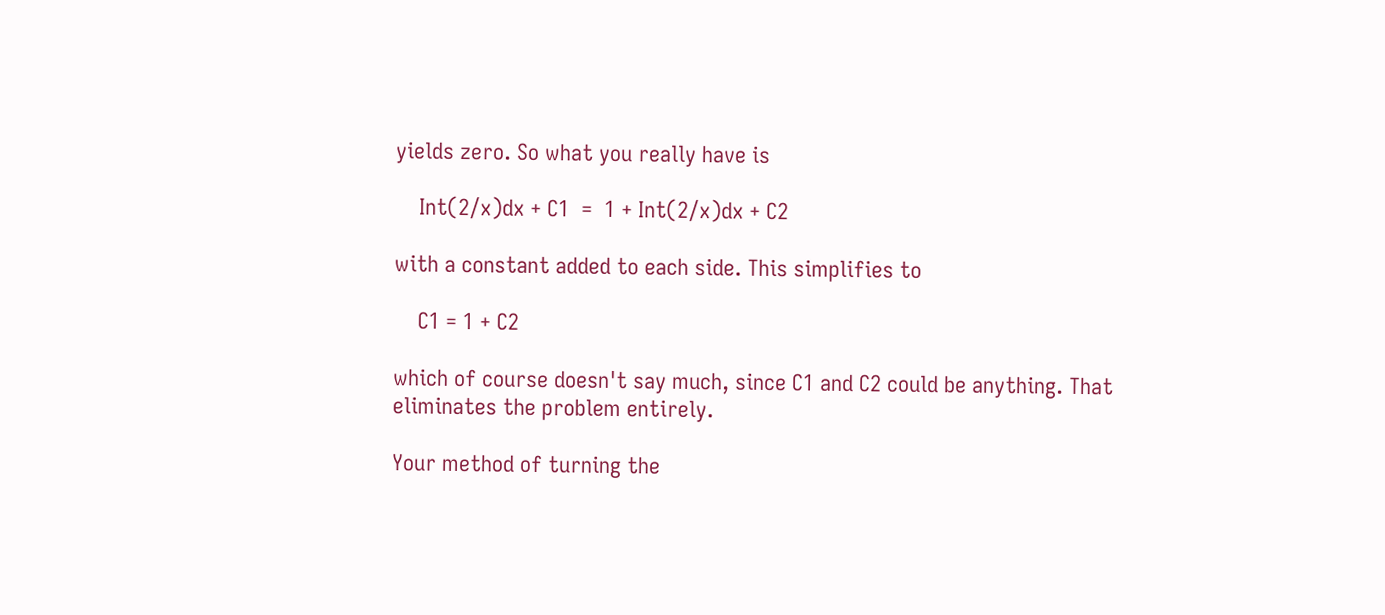yields zero. So what you really have is

    Int(2/x)dx + C1  =  1 + Int(2/x)dx + C2

with a constant added to each side. This simplifies to

    C1 = 1 + C2

which of course doesn't say much, since C1 and C2 could be anything. That eliminates the problem entirely.

Your method of turning the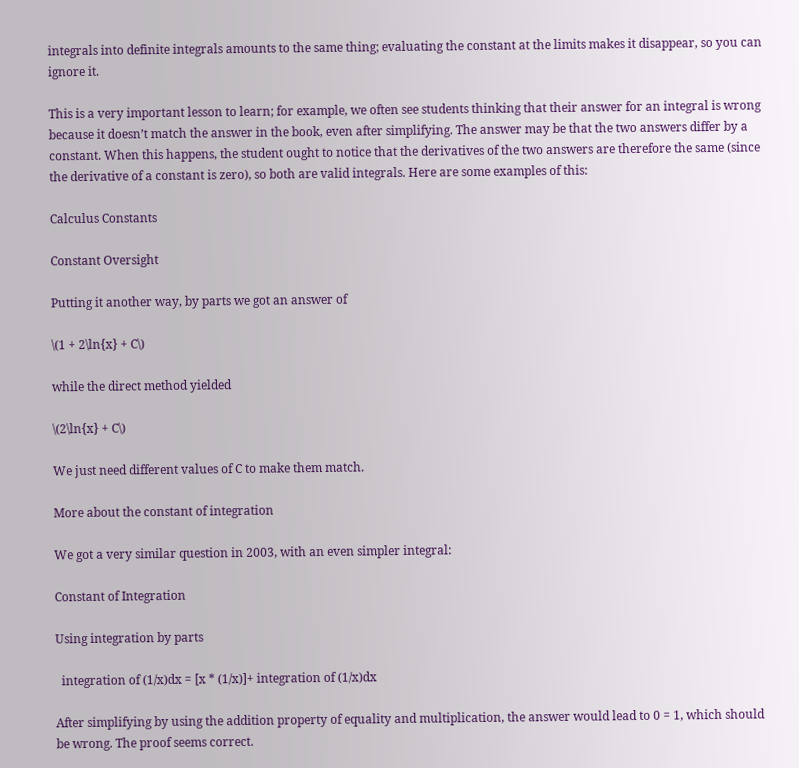integrals into definite integrals amounts to the same thing; evaluating the constant at the limits makes it disappear, so you can ignore it.

This is a very important lesson to learn; for example, we often see students thinking that their answer for an integral is wrong because it doesn’t match the answer in the book, even after simplifying. The answer may be that the two answers differ by a constant. When this happens, the student ought to notice that the derivatives of the two answers are therefore the same (since the derivative of a constant is zero), so both are valid integrals. Here are some examples of this:

Calculus Constants

Constant Oversight

Putting it another way, by parts we got an answer of

\(1 + 2\ln{x} + C\)

while the direct method yielded

\(2\ln{x} + C\)

We just need different values of C to make them match.

More about the constant of integration

We got a very similar question in 2003, with an even simpler integral:

Constant of Integration

Using integration by parts

  integration of (1/x)dx = [x * (1/x)]+ integration of (1/x)dx

After simplifying by using the addition property of equality and multiplication, the answer would lead to 0 = 1, which should be wrong. The proof seems correct.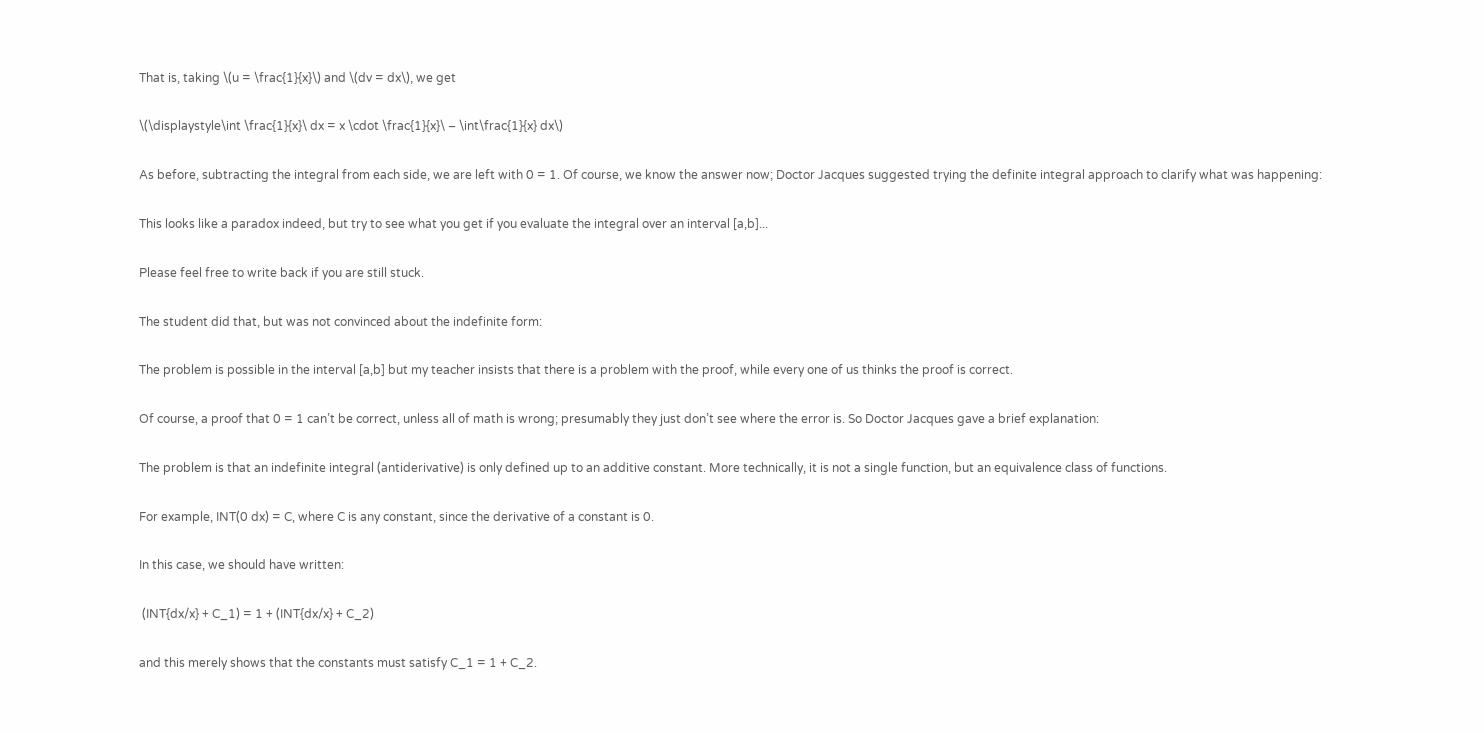That is, taking \(u = \frac{1}{x}\) and \(dv = dx\), we get

\(\displaystyle\int \frac{1}{x}\ dx = x \cdot \frac{1}{x}\ – \int\frac{1}{x} dx\)

As before, subtracting the integral from each side, we are left with 0 = 1. Of course, we know the answer now; Doctor Jacques suggested trying the definite integral approach to clarify what was happening:

This looks like a paradox indeed, but try to see what you get if you evaluate the integral over an interval [a,b]...

Please feel free to write back if you are still stuck.

The student did that, but was not convinced about the indefinite form:

The problem is possible in the interval [a,b] but my teacher insists that there is a problem with the proof, while every one of us thinks the proof is correct.

Of course, a proof that 0 = 1 can’t be correct, unless all of math is wrong; presumably they just don’t see where the error is. So Doctor Jacques gave a brief explanation:

The problem is that an indefinite integral (antiderivative) is only defined up to an additive constant. More technically, it is not a single function, but an equivalence class of functions.

For example, INT(0 dx) = C, where C is any constant, since the derivative of a constant is 0.

In this case, we should have written:

 (INT{dx/x} + C_1) = 1 + (INT{dx/x} + C_2)

and this merely shows that the constants must satisfy C_1 = 1 + C_2.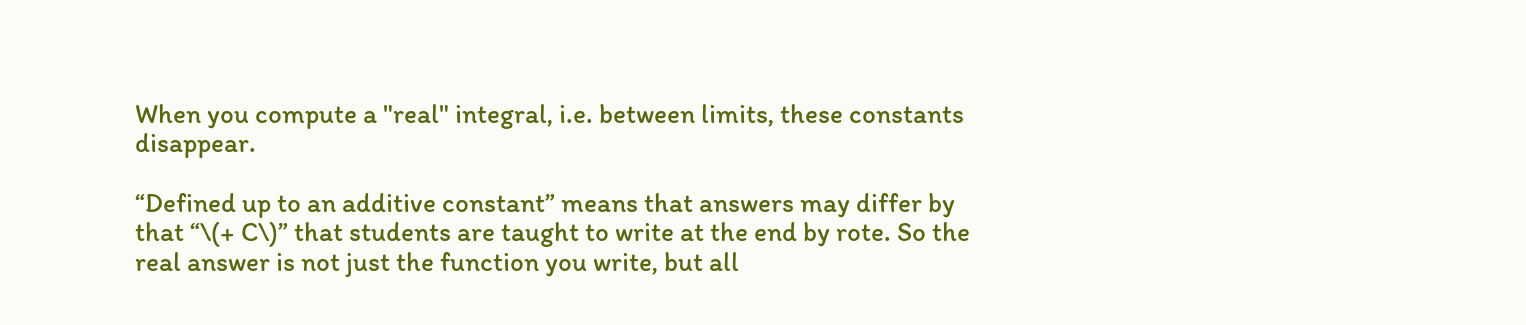When you compute a "real" integral, i.e. between limits, these constants disappear.

“Defined up to an additive constant” means that answers may differ by that “\(+ C\)” that students are taught to write at the end by rote. So the real answer is not just the function you write, but all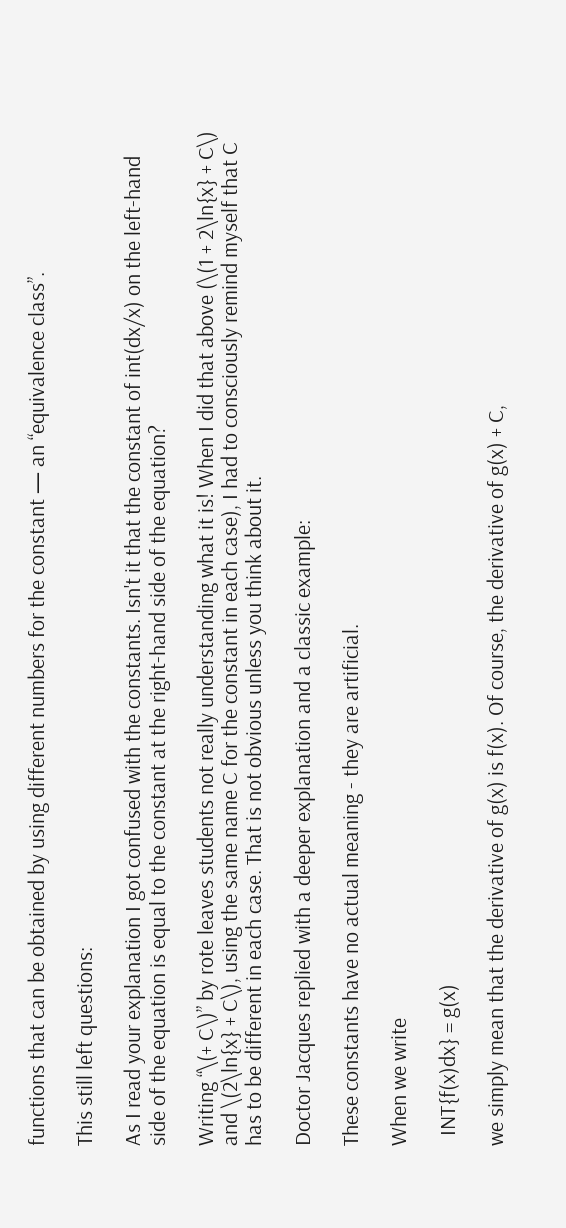functions that can be obtained by using different numbers for the constant — an “equivalence class”.

This still left questions:

As I read your explanation I got confused with the constants. Isn't it that the constant of int(dx/x) on the left-hand side of the equation is equal to the constant at the right-hand side of the equation?

Writing “\(+ C\)” by rote leaves students not really understanding what it is! When I did that above (\(1 + 2\ln{x} + C\) and \(2\ln{x} + C\), using the same name C for the constant in each case), I had to consciously remind myself that C has to be different in each case. That is not obvious unless you think about it.

Doctor Jacques replied with a deeper explanation and a classic example:

These constants have no actual meaning - they are artificial.

When we write

  INT{f(x)dx} = g(x)

we simply mean that the derivative of g(x) is f(x). Of course, the derivative of g(x) + C,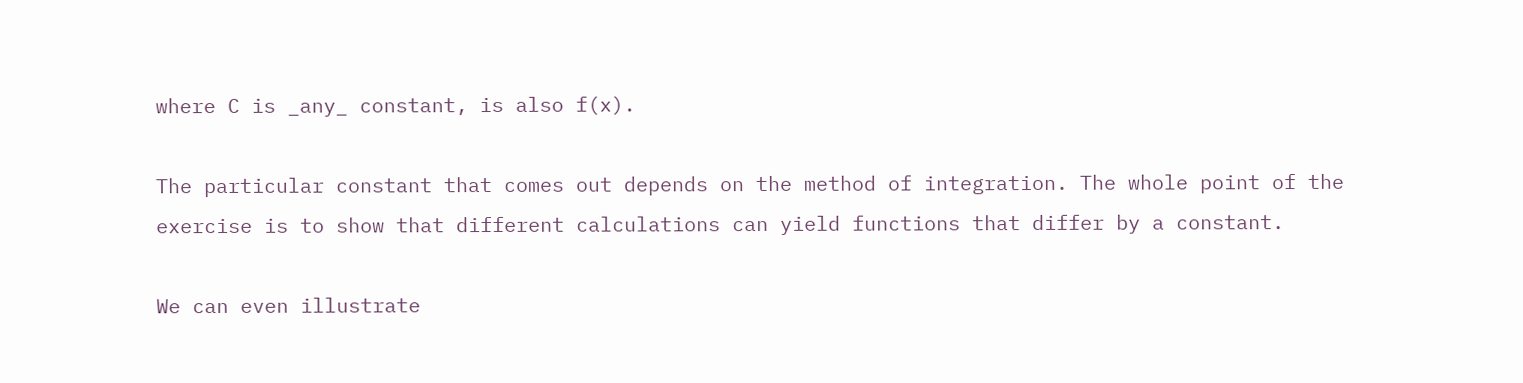where C is _any_ constant, is also f(x).

The particular constant that comes out depends on the method of integration. The whole point of the exercise is to show that different calculations can yield functions that differ by a constant.

We can even illustrate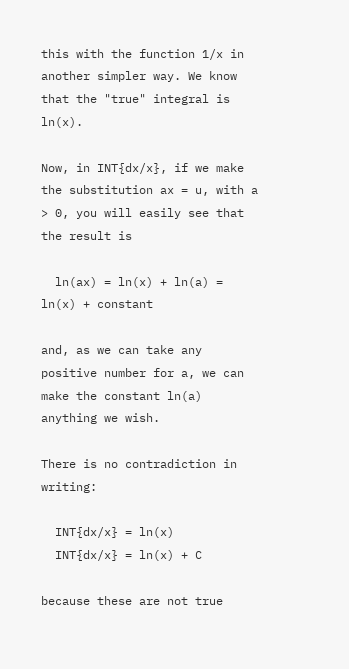this with the function 1/x in another simpler way. We know that the "true" integral is ln(x).

Now, in INT{dx/x}, if we make the substitution ax = u, with a > 0, you will easily see that the result is

  ln(ax) = ln(x) + ln(a) = ln(x) + constant

and, as we can take any positive number for a, we can make the constant ln(a) anything we wish.

There is no contradiction in writing:

  INT{dx/x} = ln(x)
  INT{dx/x} = ln(x) + C

because these are not true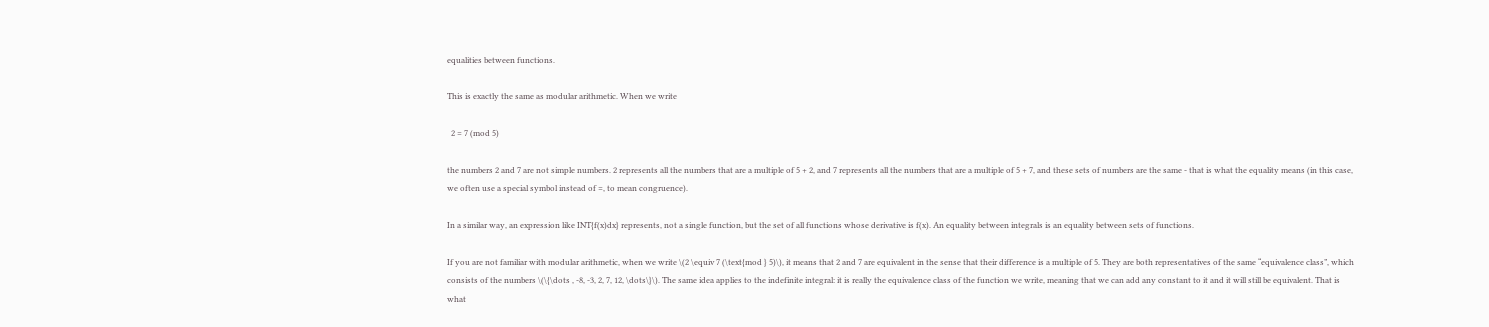equalities between functions.

This is exactly the same as modular arithmetic. When we write

  2 = 7 (mod 5)

the numbers 2 and 7 are not simple numbers. 2 represents all the numbers that are a multiple of 5 + 2, and 7 represents all the numbers that are a multiple of 5 + 7, and these sets of numbers are the same - that is what the equality means (in this case, we often use a special symbol instead of =, to mean congruence).

In a similar way, an expression like INT{f(x)dx} represents, not a single function, but the set of all functions whose derivative is f(x). An equality between integrals is an equality between sets of functions.

If you are not familiar with modular arithmetic, when we write \(2 \equiv 7 (\text{mod } 5)\), it means that 2 and 7 are equivalent in the sense that their difference is a multiple of 5. They are both representatives of the same “equivalence class”, which consists of the numbers \(\{\dots , -8, -3, 2, 7, 12, \dots\}\). The same idea applies to the indefinite integral: it is really the equivalence class of the function we write, meaning that we can add any constant to it and it will still be equivalent. That is what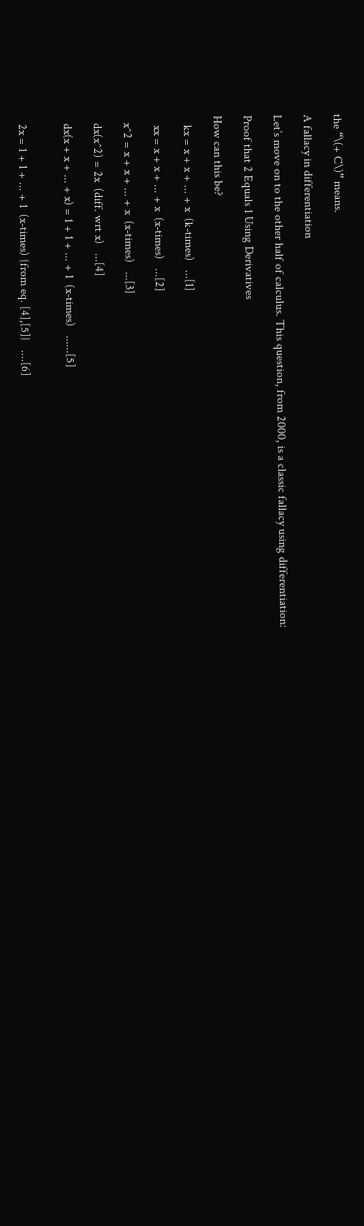the “\(+ C\)” means.

A fallacy in differentiation

Let’s move on to the other half of calculus. This question, from 2000, is a classic fallacy using differentiation:

Proof that 2 Equals 1 Using Derivatives

How can this be?

   kx = x + x + ... + x  (k-times)   ...[1]

   xx = x + x + ... + x  (x-times)   ...[2]

  x^2 = x + x + ... + x  (x-times)   ...[3]

  dx(x^2) = 2x  (diff. wrt x)   ...[4]

  dx(x + x + ... + x) = 1 + 1 + ... + 1  (x-times)   ......[5]


  2x = 1 + 1 + ... + 1  (x-times) {from eq. [4],[5]}   ....[6]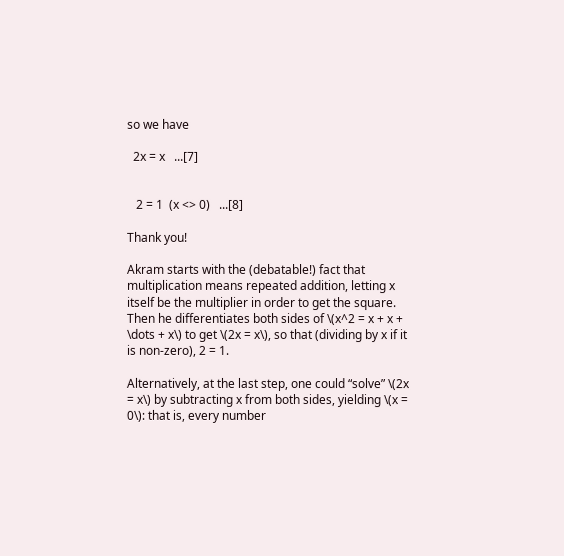so we have

  2x = x   ...[7]


   2 = 1  (x <> 0)   ...[8]

Thank you!

Akram starts with the (debatable!) fact that multiplication means repeated addition, letting x itself be the multiplier in order to get the square. Then he differentiates both sides of \(x^2 = x + x + \dots + x\) to get \(2x = x\), so that (dividing by x if it is non-zero), 2 = 1.

Alternatively, at the last step, one could “solve” \(2x = x\) by subtracting x from both sides, yielding \(x = 0\): that is, every number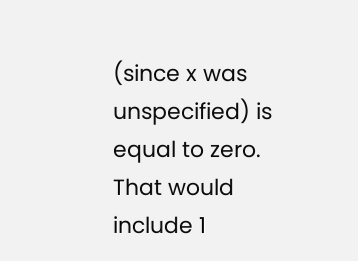(since x was unspecified) is equal to zero. That would include 1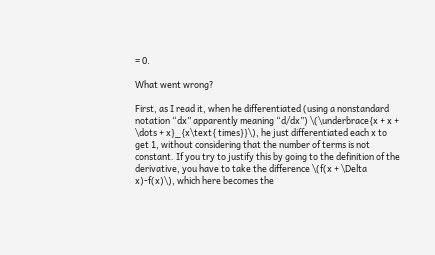= 0.

What went wrong?

First, as I read it, when he differentiated (using a nonstandard notation “dx” apparently meaning “d/dx”) \(\underbrace{x + x + \dots + x}_{x\text{ times}}\), he just differentiated each x to get 1, without considering that the number of terms is not constant. If you try to justify this by going to the definition of the derivative, you have to take the difference \(f(x + \Delta x)-f(x)\), which here becomes the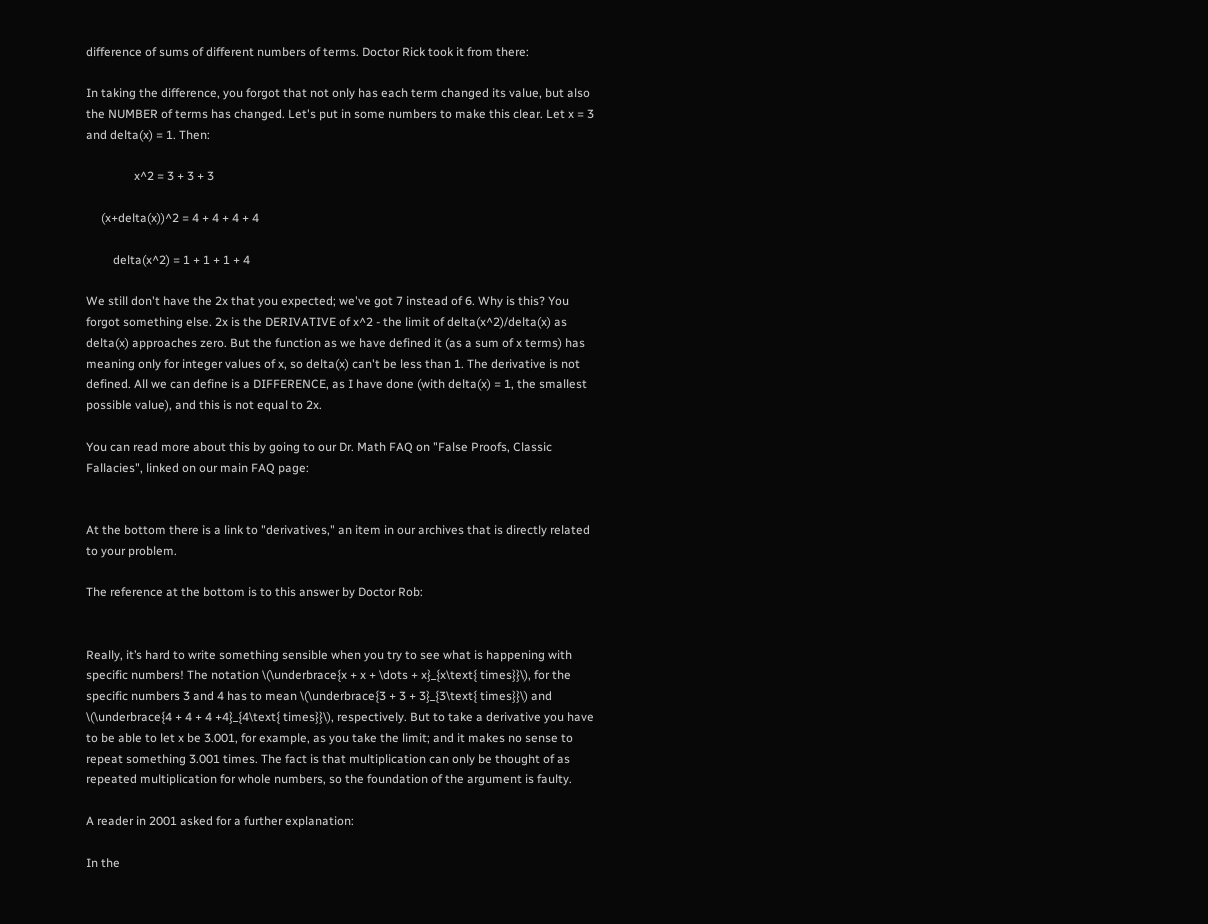difference of sums of different numbers of terms. Doctor Rick took it from there:

In taking the difference, you forgot that not only has each term changed its value, but also the NUMBER of terms has changed. Let's put in some numbers to make this clear. Let x = 3 and delta(x) = 1. Then:

                x^2 = 3 + 3 + 3

     (x+delta(x))^2 = 4 + 4 + 4 + 4

         delta(x^2) = 1 + 1 + 1 + 4

We still don't have the 2x that you expected; we've got 7 instead of 6. Why is this? You forgot something else. 2x is the DERIVATIVE of x^2 - the limit of delta(x^2)/delta(x) as delta(x) approaches zero. But the function as we have defined it (as a sum of x terms) has meaning only for integer values of x, so delta(x) can't be less than 1. The derivative is not defined. All we can define is a DIFFERENCE, as I have done (with delta(x) = 1, the smallest possible value), and this is not equal to 2x.

You can read more about this by going to our Dr. Math FAQ on "False Proofs, Classic Fallacies", linked on our main FAQ page:


At the bottom there is a link to "derivatives," an item in our archives that is directly related to your problem.

The reference at the bottom is to this answer by Doctor Rob:


Really, it’s hard to write something sensible when you try to see what is happening with specific numbers! The notation \(\underbrace{x + x + \dots + x}_{x\text{ times}}\), for the specific numbers 3 and 4 has to mean \(\underbrace{3 + 3 + 3}_{3\text{ times}}\) and \(\underbrace{4 + 4 + 4 +4}_{4\text{ times}}\), respectively. But to take a derivative you have to be able to let x be 3.001, for example, as you take the limit; and it makes no sense to repeat something 3.001 times. The fact is that multiplication can only be thought of as repeated multiplication for whole numbers, so the foundation of the argument is faulty.

A reader in 2001 asked for a further explanation:

In the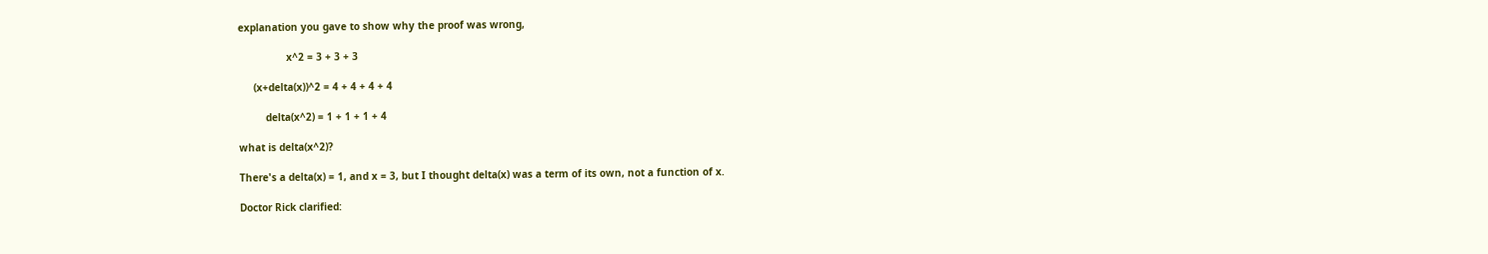explanation you gave to show why the proof was wrong,

                x^2 = 3 + 3 + 3

     (x+delta(x))^2 = 4 + 4 + 4 + 4

         delta(x^2) = 1 + 1 + 1 + 4

what is delta(x^2)?

There's a delta(x) = 1, and x = 3, but I thought delta(x) was a term of its own, not a function of x.

Doctor Rick clarified: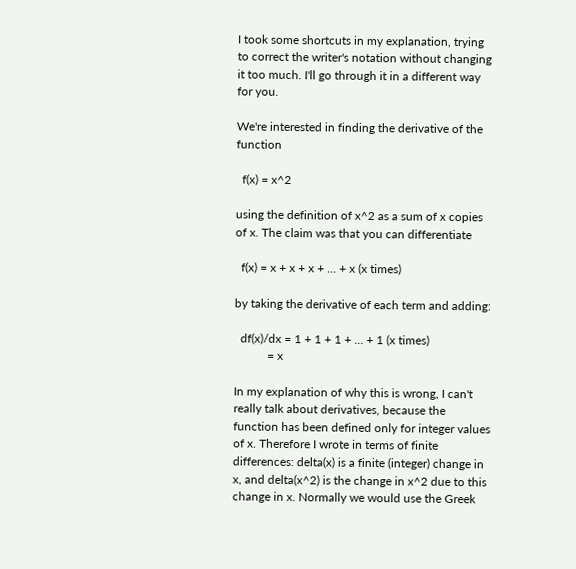I took some shortcuts in my explanation, trying to correct the writer's notation without changing it too much. I'll go through it in a different way for you.

We're interested in finding the derivative of the function

  f(x) = x^2

using the definition of x^2 as a sum of x copies of x. The claim was that you can differentiate

  f(x) = x + x + x + ... + x (x times)

by taking the derivative of each term and adding:

  df(x)/dx = 1 + 1 + 1 + ... + 1 (x times)
           = x

In my explanation of why this is wrong, I can't really talk about derivatives, because the function has been defined only for integer values of x. Therefore I wrote in terms of finite differences: delta(x) is a finite (integer) change in x, and delta(x^2) is the change in x^2 due to this change in x. Normally we would use the Greek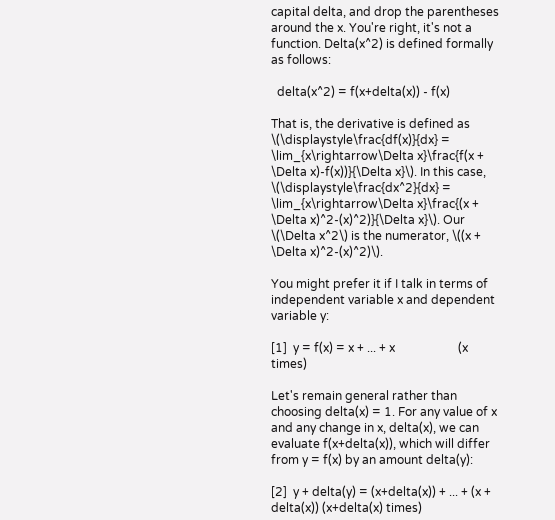capital delta, and drop the parentheses around the x. You're right, it's not a function. Delta(x^2) is defined formally as follows:

  delta(x^2) = f(x+delta(x)) - f(x)

That is, the derivative is defined as \(\displaystyle\frac{df(x)}{dx} = \lim_{x\rightarrow\Delta x}\frac{f(x + \Delta x)-f(x))}{\Delta x}\). In this case, \(\displaystyle\frac{dx^2}{dx} = \lim_{x\rightarrow\Delta x}\frac{(x + \Delta x)^2-(x)^2)}{\Delta x}\). Our \(\Delta x^2\) is the numerator, \((x + \Delta x)^2-(x)^2)\).

You might prefer it if I talk in terms of independent variable x and dependent variable y:

[1]  y = f(x) = x + ... + x                     (x times)

Let's remain general rather than choosing delta(x) = 1. For any value of x and any change in x, delta(x), we can evaluate f(x+delta(x)), which will differ from y = f(x) by an amount delta(y):

[2]  y + delta(y) = (x+delta(x)) + ... + (x + delta(x)) (x+delta(x) times)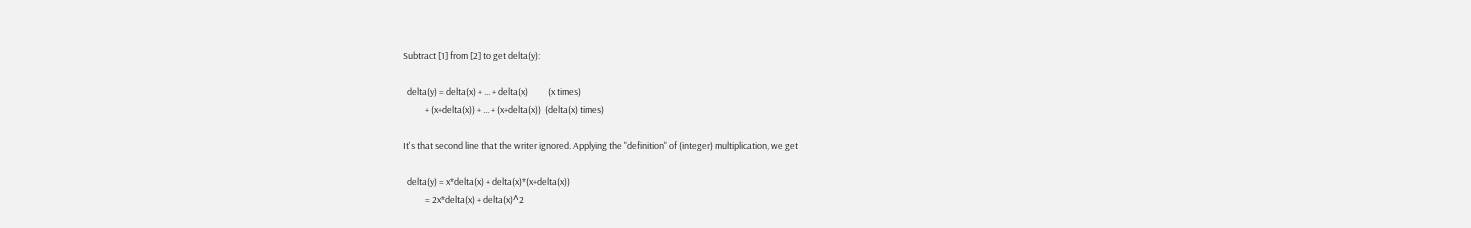Subtract [1] from [2] to get delta(y):

  delta(y) = delta(x) + ... + delta(x)          (x times)
           + (x+delta(x)) + ... + (x+delta(x))  (delta(x) times)

It's that second line that the writer ignored. Applying the "definition" of (integer) multiplication, we get

  delta(y) = x*delta(x) + delta(x)*(x+delta(x))
           = 2x*delta(x) + delta(x)^2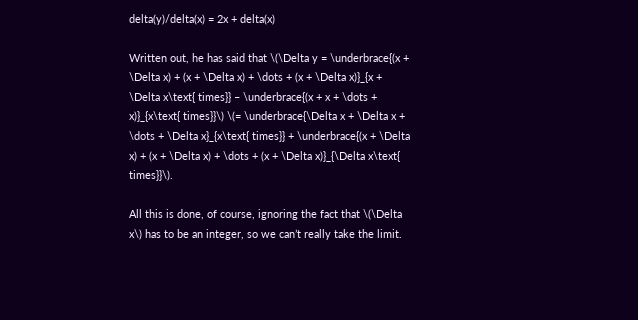delta(y)/delta(x) = 2x + delta(x)

Written out, he has said that \(\Delta y = \underbrace{(x + \Delta x) + (x + \Delta x) + \dots + (x + \Delta x)}_{x + \Delta x\text{ times}} – \underbrace{(x + x + \dots + x)}_{x\text{ times}}\) \(= \underbrace{\Delta x + \Delta x + \dots + \Delta x}_{x\text{ times}} + \underbrace{(x + \Delta x) + (x + \Delta x) + \dots + (x + \Delta x)}_{\Delta x\text{ times}}\).

All this is done, of course, ignoring the fact that \(\Delta x\) has to be an integer, so we can’t really take the limit.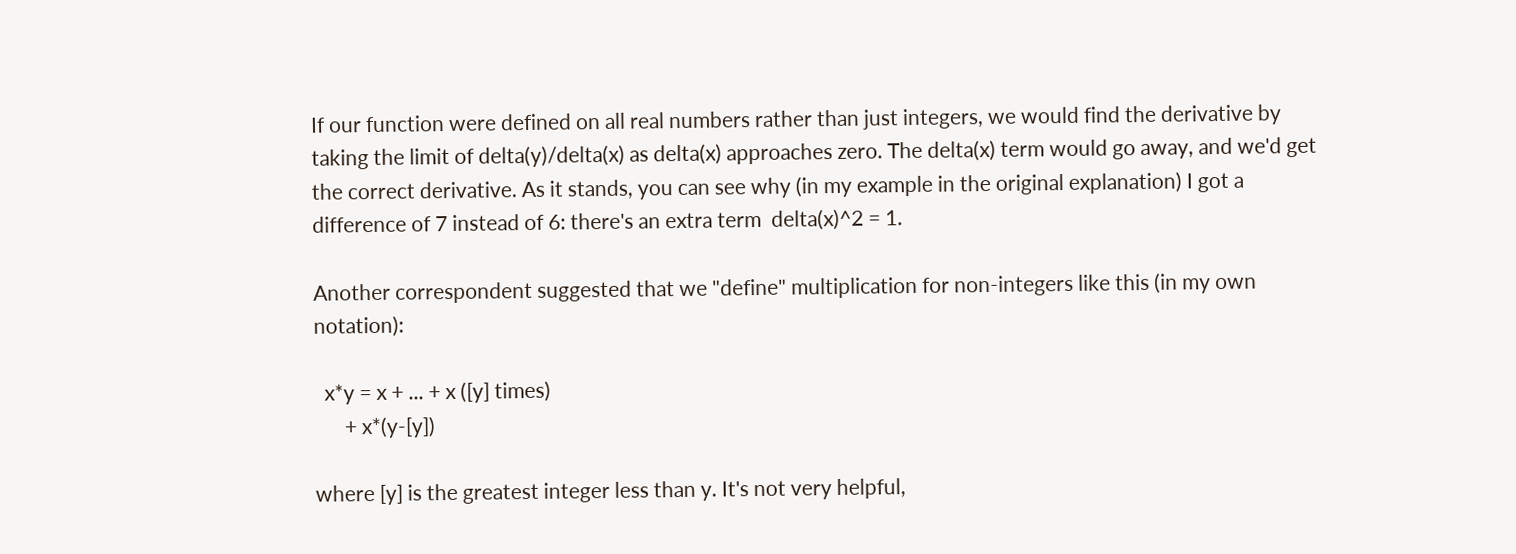If our function were defined on all real numbers rather than just integers, we would find the derivative by taking the limit of delta(y)/delta(x) as delta(x) approaches zero. The delta(x) term would go away, and we'd get the correct derivative. As it stands, you can see why (in my example in the original explanation) I got a difference of 7 instead of 6: there's an extra term  delta(x)^2 = 1.

Another correspondent suggested that we "define" multiplication for non-integers like this (in my own notation):

  x*y = x + ... + x ([y] times)
      + x*(y-[y])

where [y] is the greatest integer less than y. It's not very helpful,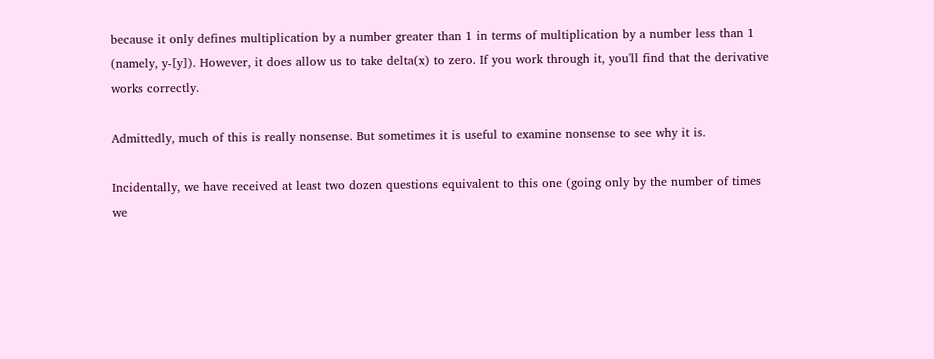because it only defines multiplication by a number greater than 1 in terms of multiplication by a number less than 1 (namely, y-[y]). However, it does allow us to take delta(x) to zero. If you work through it, you'll find that the derivative works correctly.

Admittedly, much of this is really nonsense. But sometimes it is useful to examine nonsense to see why it is.

Incidentally, we have received at least two dozen questions equivalent to this one (going only by the number of times we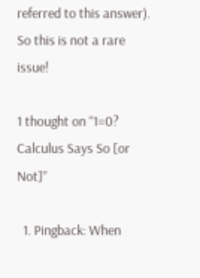referred to this answer). So this is not a rare issue!

1 thought on “1=0? Calculus Says So [or Not]”

  1. Pingback: When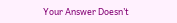Your Answer Doesn’t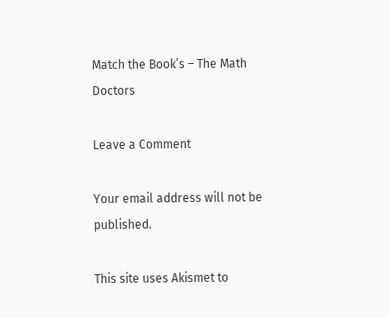Match the Book’s – The Math Doctors

Leave a Comment

Your email address will not be published.

This site uses Akismet to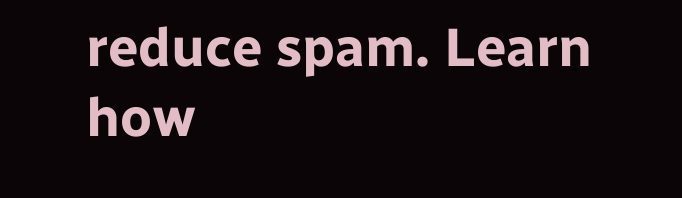reduce spam. Learn how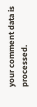your comment data is processed.